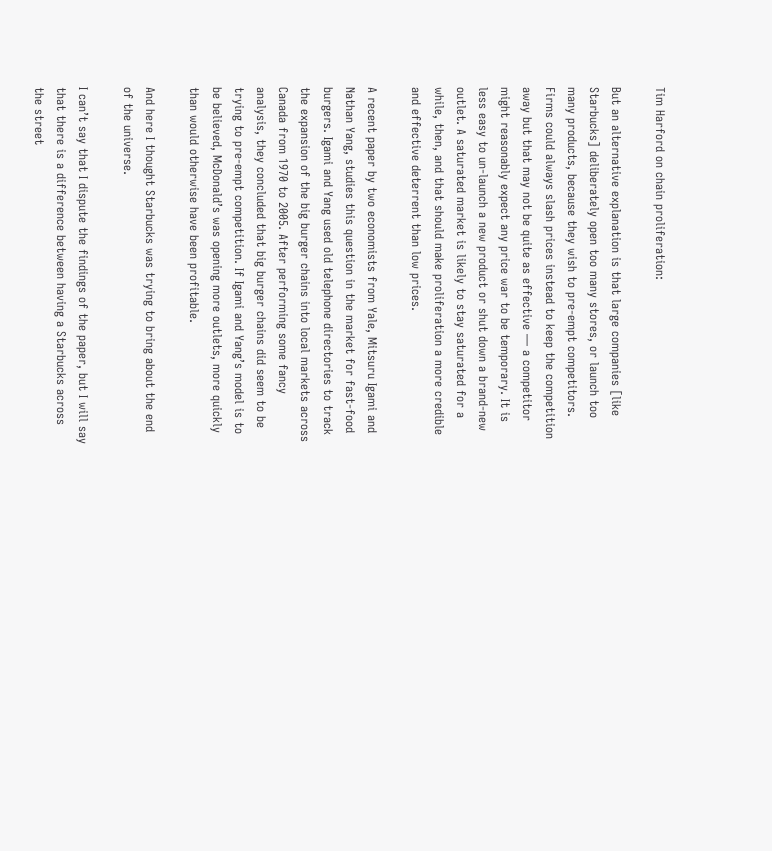Tim Harford on chain proliferation:

But an alternative explanation is that large companies [like Starbucks] deliberately open too many stores, or launch too many products, because they wish to pre-empt competitors. Firms could always slash prices instead to keep the competition away but that may not be quite as effective — a competitor might reasonably expect any price war to be temporary. It is less easy to un-launch a new product or shut down a brand-new outlet. A saturated market is likely to stay saturated for a while, then, and that should make proliferation a more credible and effective deterrent than low prices.

A recent paper by two economists from Yale, Mitsuru Igami and Nathan Yang, studies this question in the market for fast-food burgers. Igami and Yang used old telephone directories to track the expansion of the big burger chains into local markets across Canada from 1970 to 2005. After performing some fancy analysis, they concluded that big burger chains did seem to be trying to pre-empt competition. If Igami and Yang’s model is to be believed, McDonald’s was opening more outlets, more quickly than would otherwise have been profitable.

And here I thought Starbucks was trying to bring about the end of the universe.

I can’t say that I dispute the findings of the paper, but I will say that there is a difference between having a Starbucks across the street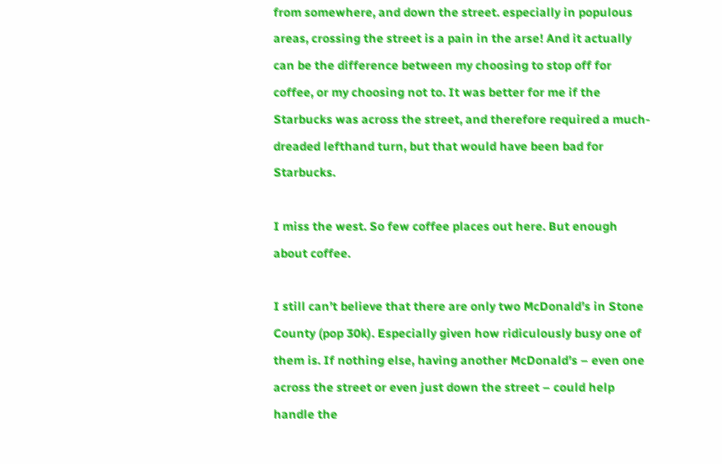from somewhere, and down the street. especially in populous areas, crossing the street is a pain in the arse! And it actually can be the difference between my choosing to stop off for coffee, or my choosing not to. It was better for me if the Starbucks was across the street, and therefore required a much-dreaded lefthand turn, but that would have been bad for Starbucks.

I miss the west. So few coffee places out here. But enough about coffee.

I still can’t believe that there are only two McDonald’s in Stone County (pop 30k). Especially given how ridiculously busy one of them is. If nothing else, having another McDonald’s – even one across the street or even just down the street – could help handle the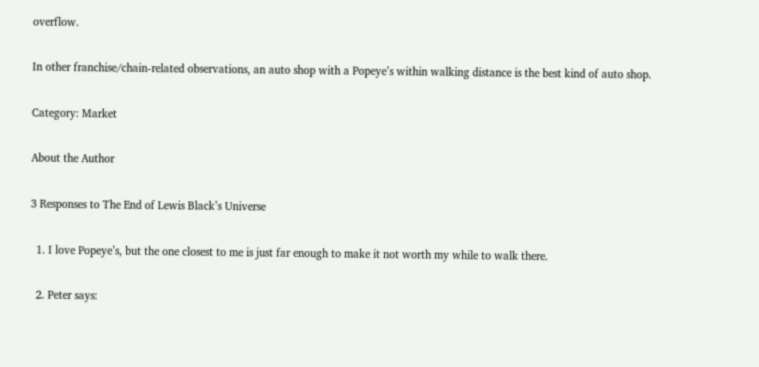overflow.

In other franchise/chain-related observations, an auto shop with a Popeye’s within walking distance is the best kind of auto shop.

Category: Market

About the Author

3 Responses to The End of Lewis Black’s Universe

  1. I love Popeye’s, but the one closest to me is just far enough to make it not worth my while to walk there.

  2. Peter says: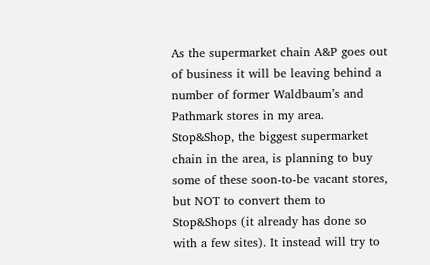As the supermarket chain A&P goes out of business it will be leaving behind a number of former Waldbaum’s and Pathmark stores in my area. Stop&Shop, the biggest supermarket chain in the area, is planning to buy some of these soon-to-be vacant stores, but NOT to convert them to Stop&Shops (it already has done so with a few sites). It instead will try to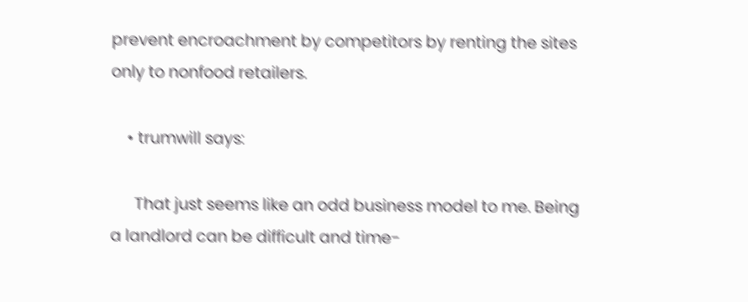prevent encroachment by competitors by renting the sites only to nonfood retailers.

    • trumwill says:

      That just seems like an odd business model to me. Being a landlord can be difficult and time-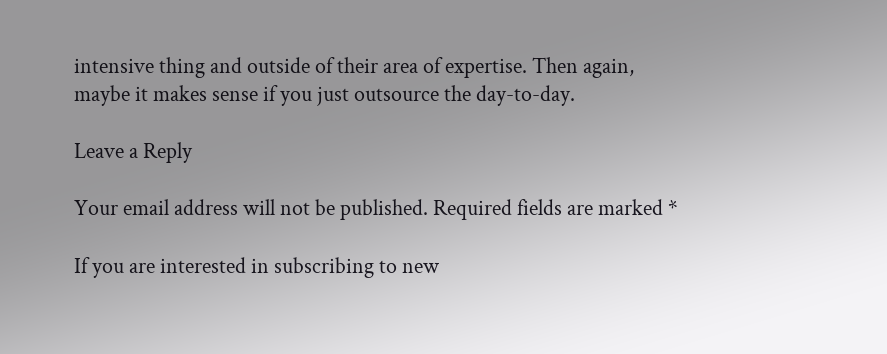intensive thing and outside of their area of expertise. Then again, maybe it makes sense if you just outsource the day-to-day.

Leave a Reply

Your email address will not be published. Required fields are marked *

If you are interested in subscribing to new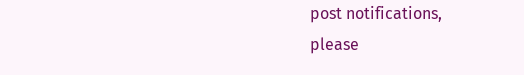post notifications,
please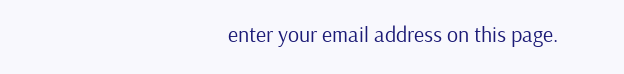enter your email address on this page.